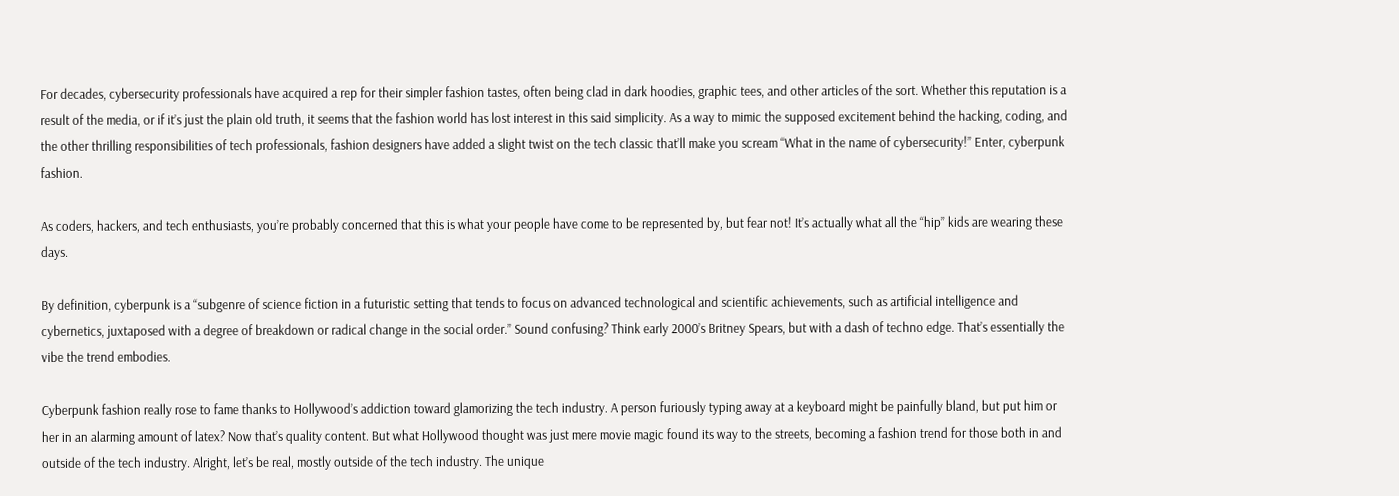For decades, cybersecurity professionals have acquired a rep for their simpler fashion tastes, often being clad in dark hoodies, graphic tees, and other articles of the sort. Whether this reputation is a result of the media, or if it’s just the plain old truth, it seems that the fashion world has lost interest in this said simplicity. As a way to mimic the supposed excitement behind the hacking, coding, and the other thrilling responsibilities of tech professionals, fashion designers have added a slight twist on the tech classic that’ll make you scream “What in the name of cybersecurity!” Enter, cyberpunk fashion.

As coders, hackers, and tech enthusiasts, you’re probably concerned that this is what your people have come to be represented by, but fear not! It’s actually what all the “hip” kids are wearing these days.

By definition, cyberpunk is a “subgenre of science fiction in a futuristic setting that tends to focus on advanced technological and scientific achievements, such as artificial intelligence and cybernetics, juxtaposed with a degree of breakdown or radical change in the social order.” Sound confusing? Think early 2000’s Britney Spears, but with a dash of techno edge. That’s essentially the vibe the trend embodies.

Cyberpunk fashion really rose to fame thanks to Hollywood’s addiction toward glamorizing the tech industry. A person furiously typing away at a keyboard might be painfully bland, but put him or her in an alarming amount of latex? Now that’s quality content. But what Hollywood thought was just mere movie magic found its way to the streets, becoming a fashion trend for those both in and outside of the tech industry. Alright, let’s be real, mostly outside of the tech industry. The unique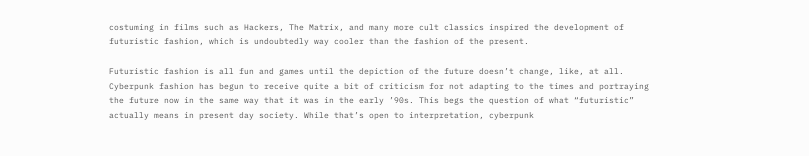costuming in films such as Hackers, The Matrix, and many more cult classics inspired the development of futuristic fashion, which is undoubtedly way cooler than the fashion of the present.

Futuristic fashion is all fun and games until the depiction of the future doesn’t change, like, at all. Cyberpunk fashion has begun to receive quite a bit of criticism for not adapting to the times and portraying the future now in the same way that it was in the early ’90s. This begs the question of what “futuristic” actually means in present day society. While that’s open to interpretation, cyberpunk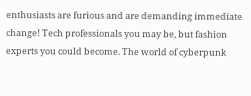enthusiasts are furious and are demanding immediate change! Tech professionals you may be, but fashion experts you could become. The world of cyberpunk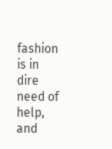fashion is in dire need of help, and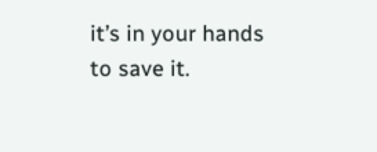it’s in your hands to save it.